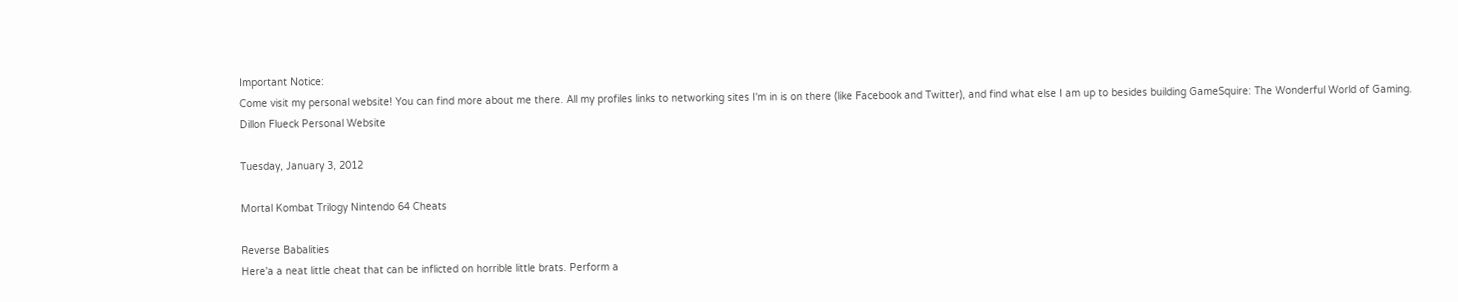Important Notice:
Come visit my personal website! You can find more about me there. All my profiles links to networking sites I'm in is on there (like Facebook and Twitter), and find what else I am up to besides building GameSquire: The Wonderful World of Gaming.
Dillon Flueck Personal Website

Tuesday, January 3, 2012

Mortal Kombat Trilogy Nintendo 64 Cheats

Reverse Babalities
Here'a a neat little cheat that can be inflicted on horrible little brats. Perform a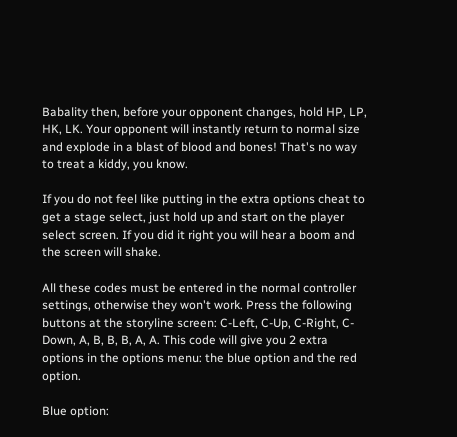Babality then, before your opponent changes, hold HP, LP, HK, LK. Your opponent will instantly return to normal size and explode in a blast of blood and bones! That's no way to treat a kiddy, you know.

If you do not feel like putting in the extra options cheat to get a stage select, just hold up and start on the player select screen. If you did it right you will hear a boom and the screen will shake.

All these codes must be entered in the normal controller settings, otherwise they won't work. Press the following buttons at the storyline screen: C-Left, C-Up, C-Right, C-Down, A, B, B, B, A, A. This code will give you 2 extra options in the options menu: the blue option and the red option.

Blue option: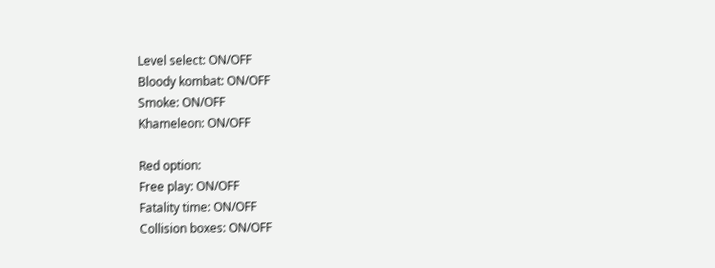Level select: ON/OFF
Bloody kombat: ON/OFF
Smoke: ON/OFF
Khameleon: ON/OFF

Red option:
Free play: ON/OFF
Fatality time: ON/OFF
Collision boxes: ON/OFF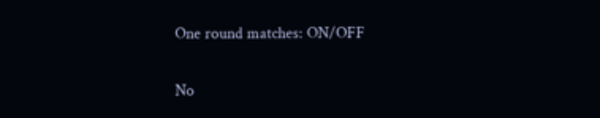One round matches: ON/OFF

No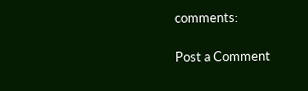comments:

Post a Comment